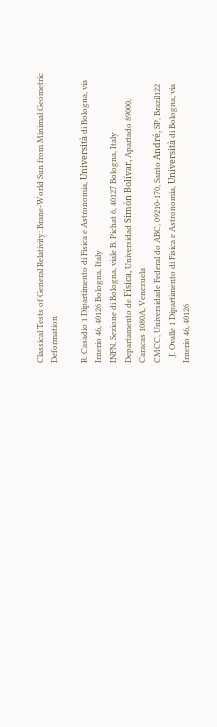Classical Tests of General Relativity: Brane-World Sun from Minimal Geometric Deformation

R. Casadio 1 Dipartimento di Fisica e Astronomia, Università di Bologna, via Irnerio 46, 40126 Bologna, Italy
INFN, Sezione di Bologna, viale B. Pichat 6, 40127 Bologna, Italy
Departamento de Física, Universidad Simón Bolívar, Apartado 89000, Caracas 1080A, Venezuela
CMCC, Universidade Federal do ABC, 09210-170, Santo André, SP, Brazil122
   J. Ovalle 1 Dipartimento di Fisica e Astronomia, Università di Bologna, via Irnerio 46, 40126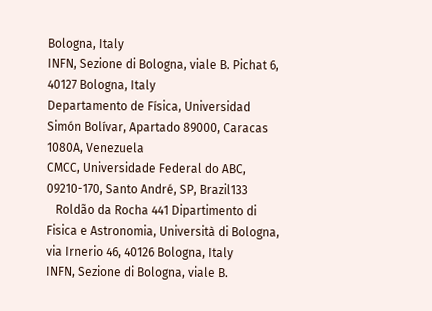Bologna, Italy
INFN, Sezione di Bologna, viale B. Pichat 6, 40127 Bologna, Italy
Departamento de Física, Universidad Simón Bolívar, Apartado 89000, Caracas 1080A, Venezuela
CMCC, Universidade Federal do ABC, 09210-170, Santo André, SP, Brazil133
   Roldão da Rocha 441 Dipartimento di Fisica e Astronomia, Università di Bologna, via Irnerio 46, 40126 Bologna, Italy
INFN, Sezione di Bologna, viale B.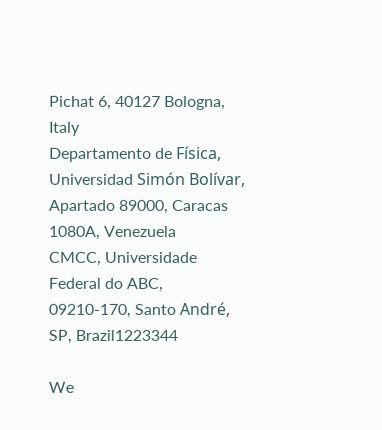Pichat 6, 40127 Bologna, Italy
Departamento de Física, Universidad Simón Bolívar, Apartado 89000, Caracas 1080A, Venezuela
CMCC, Universidade Federal do ABC, 09210-170, Santo André, SP, Brazil1223344

We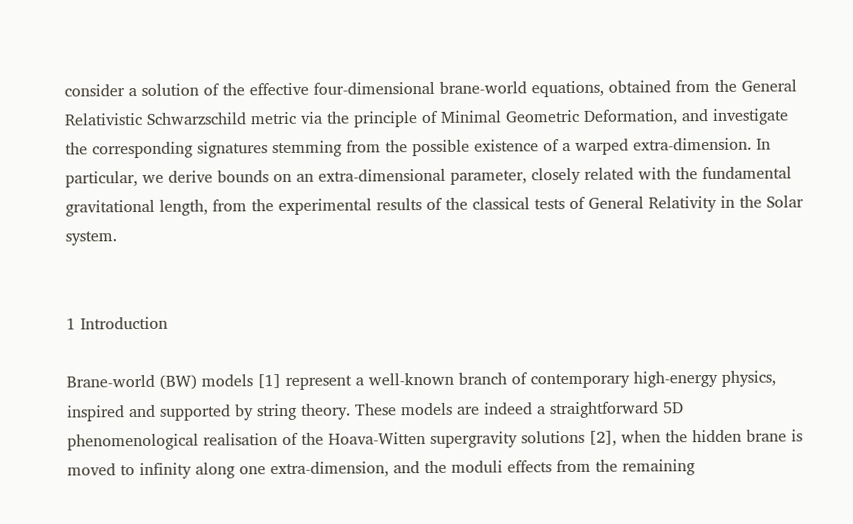consider a solution of the effective four-dimensional brane-world equations, obtained from the General Relativistic Schwarzschild metric via the principle of Minimal Geometric Deformation, and investigate the corresponding signatures stemming from the possible existence of a warped extra-dimension. In particular, we derive bounds on an extra-dimensional parameter, closely related with the fundamental gravitational length, from the experimental results of the classical tests of General Relativity in the Solar system.


1 Introduction

Brane-world (BW) models [1] represent a well-known branch of contemporary high-energy physics, inspired and supported by string theory. These models are indeed a straightforward 5D phenomenological realisation of the Hoava-Witten supergravity solutions [2], when the hidden brane is moved to infinity along one extra-dimension, and the moduli effects from the remaining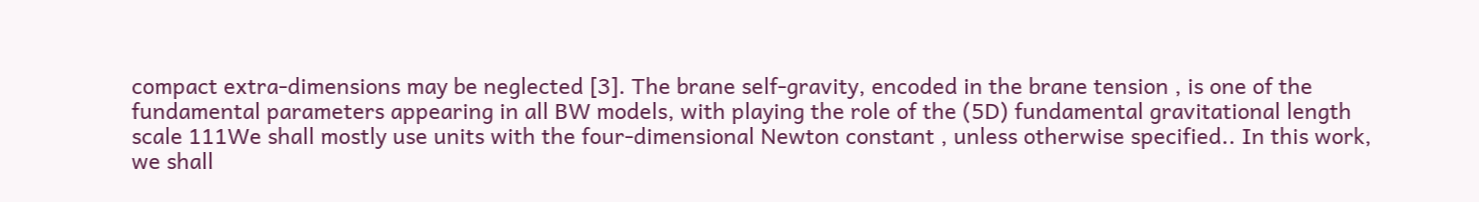compact extra-dimensions may be neglected [3]. The brane self-gravity, encoded in the brane tension , is one of the fundamental parameters appearing in all BW models, with playing the role of the (5D) fundamental gravitational length scale 111We shall mostly use units with the four-dimensional Newton constant , unless otherwise specified.. In this work, we shall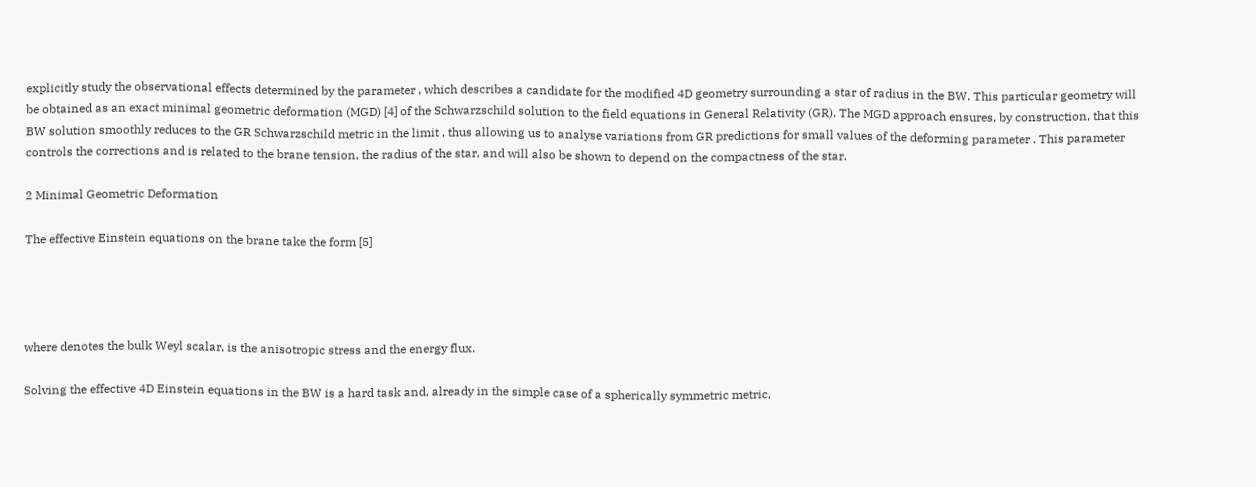explicitly study the observational effects determined by the parameter , which describes a candidate for the modified 4D geometry surrounding a star of radius in the BW. This particular geometry will be obtained as an exact minimal geometric deformation (MGD) [4] of the Schwarzschild solution to the field equations in General Relativity (GR). The MGD approach ensures, by construction, that this BW solution smoothly reduces to the GR Schwarzschild metric in the limit , thus allowing us to analyse variations from GR predictions for small values of the deforming parameter . This parameter controls the corrections and is related to the brane tension, the radius of the star, and will also be shown to depend on the compactness of the star.

2 Minimal Geometric Deformation

The effective Einstein equations on the brane take the form [5]




where denotes the bulk Weyl scalar, is the anisotropic stress and the energy flux.

Solving the effective 4D Einstein equations in the BW is a hard task and, already in the simple case of a spherically symmetric metric,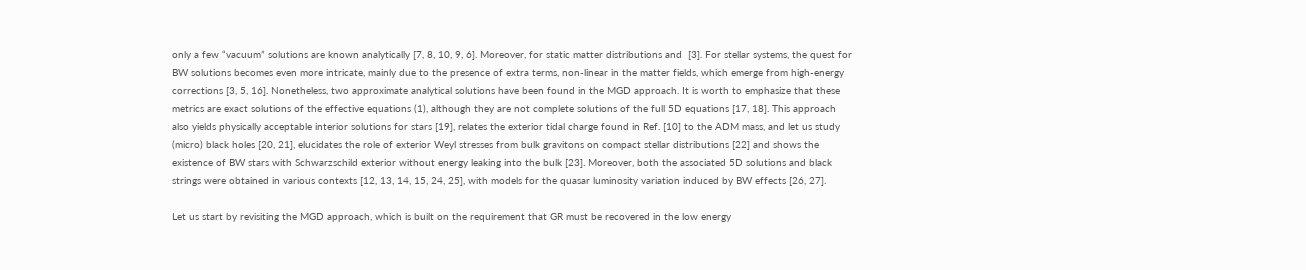only a few “vacuum” solutions are known analytically [7, 8, 10, 9, 6]. Moreover, for static matter distributions and  [3]. For stellar systems, the quest for BW solutions becomes even more intricate, mainly due to the presence of extra terms, non-linear in the matter fields, which emerge from high-energy corrections [3, 5, 16]. Nonetheless, two approximate analytical solutions have been found in the MGD approach. It is worth to emphasize that these metrics are exact solutions of the effective equations (1), although they are not complete solutions of the full 5D equations [17, 18]. This approach also yields physically acceptable interior solutions for stars [19], relates the exterior tidal charge found in Ref. [10] to the ADM mass, and let us study (micro) black holes [20, 21], elucidates the role of exterior Weyl stresses from bulk gravitons on compact stellar distributions [22] and shows the existence of BW stars with Schwarzschild exterior without energy leaking into the bulk [23]. Moreover, both the associated 5D solutions and black strings were obtained in various contexts [12, 13, 14, 15, 24, 25], with models for the quasar luminosity variation induced by BW effects [26, 27].

Let us start by revisiting the MGD approach, which is built on the requirement that GR must be recovered in the low energy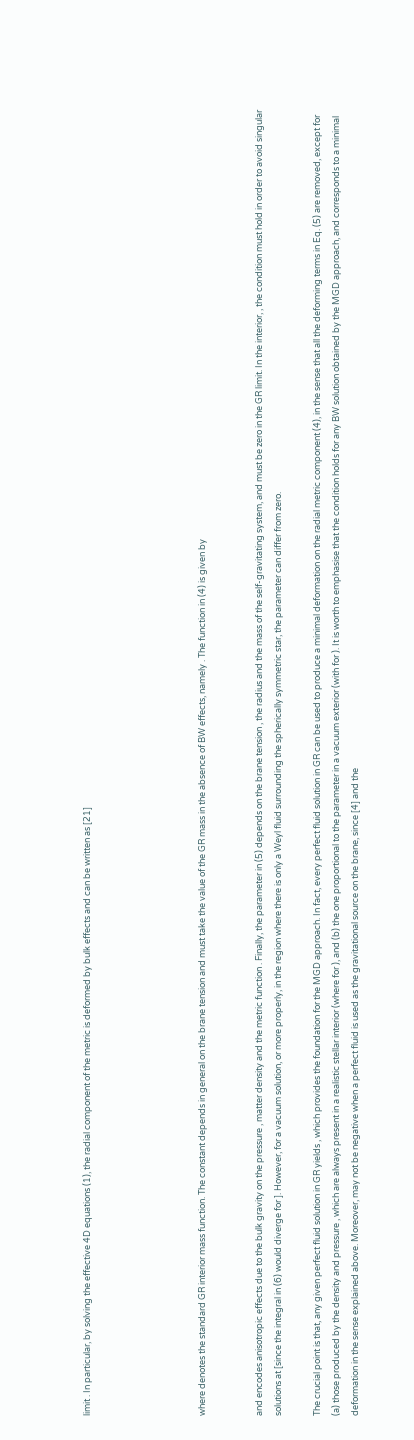limit . In particular, by solving the effective 4D equations (1), the radial component of the metric is deformed by bulk effects and can be written as [21]





where denotes the standard GR interior mass function. The constant depends in general on the brane tension and must take the value of the GR mass in the absence of BW effects, namely . The function in (4) is given by


and encodes anisotropic effects due to the bulk gravity on the pressure , matter density and the metric function . Finally, the parameter in (5) depends on the brane tension , the radius and the mass of the self-gravitating system, and must be zero in the GR limit. In the interior, , the condition must hold in order to avoid singular solutions at [since the integral in (6) would diverge for ]. However, for a vacuum solution, or more properly, in the region where there is only a Weyl fluid surrounding the spherically symmetric star, the parameter can differ from zero.

The crucial point is that, any given perfect fluid solution in GR yields , which provides the foundation for the MGD approach. In fact, every perfect fluid solution in GR can be used to produce a minimal deformation on the radial metric component (4), in the sense that all the deforming terms in Eq. (5) are removed, except for (a) those produced by the density and pressure , which are always present in a realistic stellar interior (where for ), and (b) the one proportional to the parameter in a vacuum exterior (with for ). It is worth to emphasise that the condition holds for any BW solution obtained by the MGD approach, and corresponds to a minimal deformation in the sense explained above. Moreover, may not be negative when a perfect fluid is used as the gravitational source on the brane, since [4] and the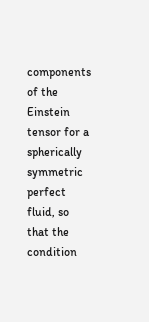components of the Einstein tensor for a spherically symmetric perfect fluid, so that the condition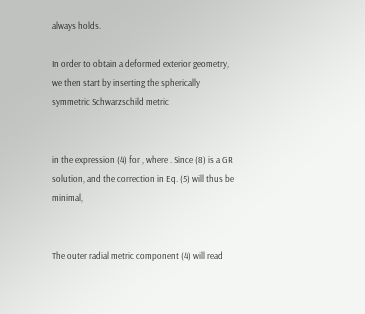always holds.

In order to obtain a deformed exterior geometry, we then start by inserting the spherically symmetric Schwarzschild metric


in the expression (4) for , where . Since (8) is a GR solution, and the correction in Eq. (5) will thus be minimal,


The outer radial metric component (4) will read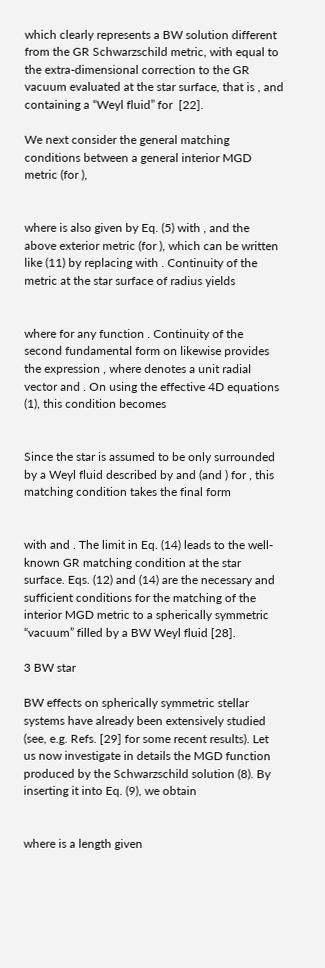which clearly represents a BW solution different from the GR Schwarzschild metric, with equal to the extra-dimensional correction to the GR vacuum evaluated at the star surface, that is , and containing a “Weyl fluid” for  [22].

We next consider the general matching conditions between a general interior MGD metric (for ),


where is also given by Eq. (5) with , and the above exterior metric (for ), which can be written like (11) by replacing with . Continuity of the metric at the star surface of radius yields


where for any function . Continuity of the second fundamental form on likewise provides the expression , where denotes a unit radial vector and . On using the effective 4D equations (1), this condition becomes


Since the star is assumed to be only surrounded by a Weyl fluid described by and (and ) for , this matching condition takes the final form


with and . The limit in Eq. (14) leads to the well-known GR matching condition at the star surface. Eqs. (12) and (14) are the necessary and sufficient conditions for the matching of the interior MGD metric to a spherically symmetric “vacuum” filled by a BW Weyl fluid [28].

3 BW star

BW effects on spherically symmetric stellar systems have already been extensively studied (see, e.g. Refs. [29] for some recent results). Let us now investigate in details the MGD function produced by the Schwarzschild solution (8). By inserting it into Eq. (9), we obtain


where is a length given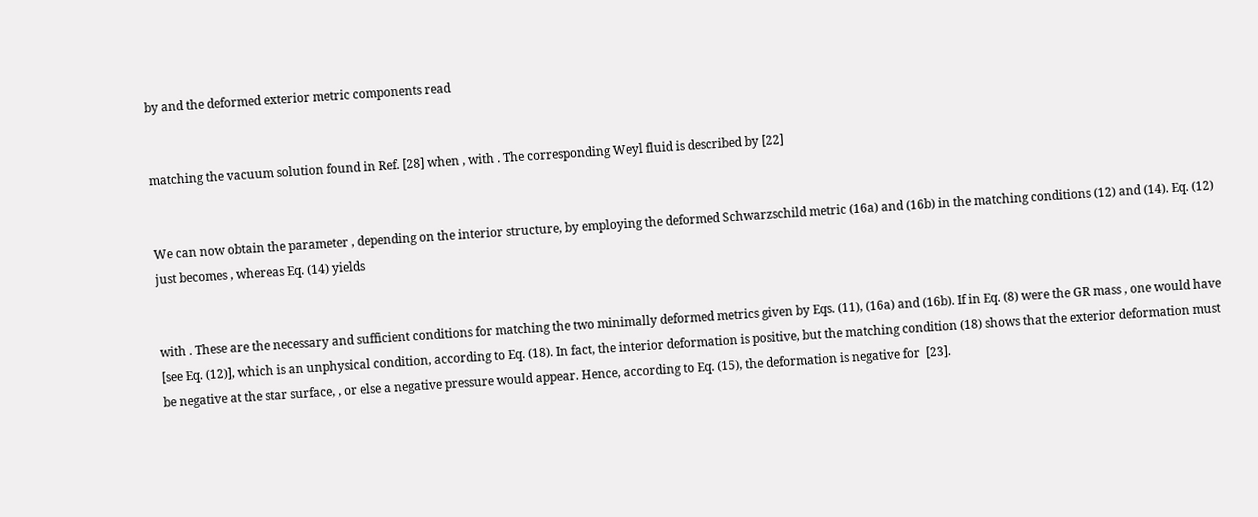by and the deformed exterior metric components read


matching the vacuum solution found in Ref. [28] when , with . The corresponding Weyl fluid is described by [22]


We can now obtain the parameter , depending on the interior structure, by employing the deformed Schwarzschild metric (16a) and (16b) in the matching conditions (12) and (14). Eq. (12) just becomes , whereas Eq. (14) yields


with . These are the necessary and sufficient conditions for matching the two minimally deformed metrics given by Eqs. (11), (16a) and (16b). If in Eq. (8) were the GR mass , one would have [see Eq. (12)], which is an unphysical condition, according to Eq. (18). In fact, the interior deformation is positive, but the matching condition (18) shows that the exterior deformation must be negative at the star surface, , or else a negative pressure would appear. Hence, according to Eq. (15), the deformation is negative for  [23].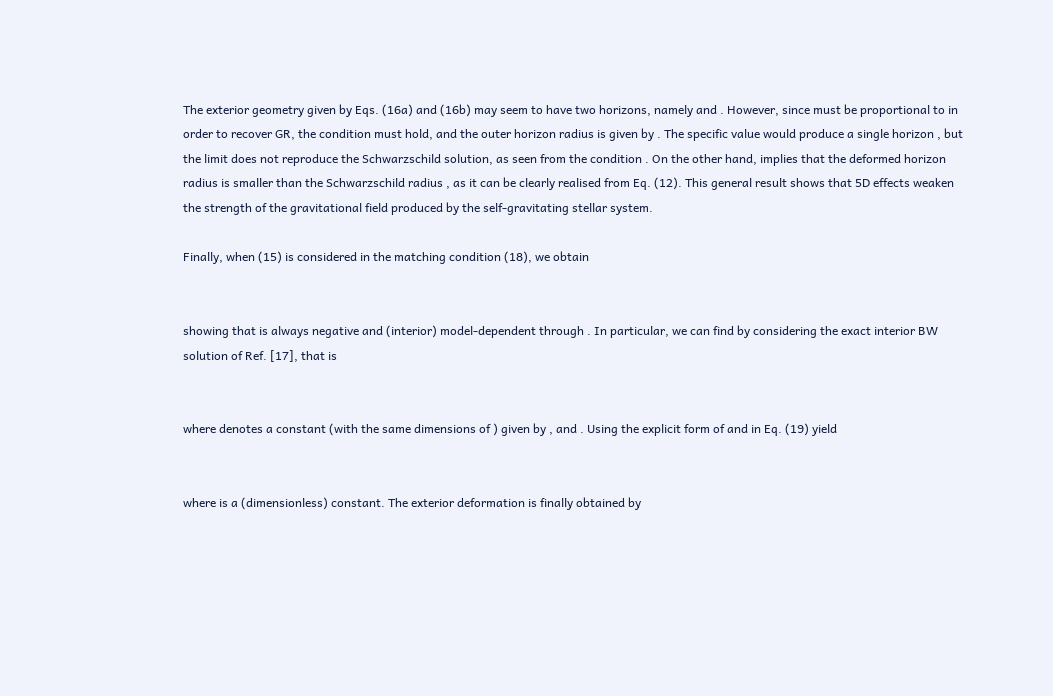The exterior geometry given by Eqs. (16a) and (16b) may seem to have two horizons, namely and . However, since must be proportional to in order to recover GR, the condition must hold, and the outer horizon radius is given by . The specific value would produce a single horizon , but the limit does not reproduce the Schwarzschild solution, as seen from the condition . On the other hand, implies that the deformed horizon radius is smaller than the Schwarzschild radius , as it can be clearly realised from Eq. (12). This general result shows that 5D effects weaken the strength of the gravitational field produced by the self-gravitating stellar system.

Finally, when (15) is considered in the matching condition (18), we obtain


showing that is always negative and (interior) model-dependent through . In particular, we can find by considering the exact interior BW solution of Ref. [17], that is


where denotes a constant (with the same dimensions of ) given by , and . Using the explicit form of and in Eq. (19) yield


where is a (dimensionless) constant. The exterior deformation is finally obtained by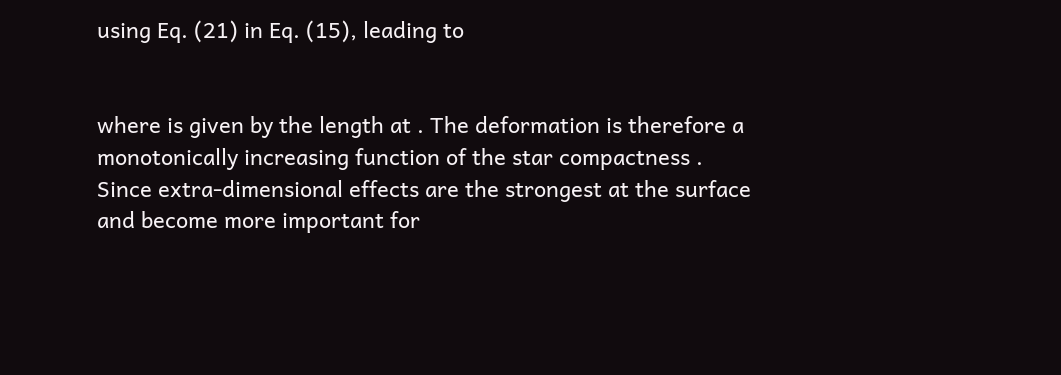using Eq. (21) in Eq. (15), leading to


where is given by the length at . The deformation is therefore a monotonically increasing function of the star compactness . Since extra-dimensional effects are the strongest at the surface and become more important for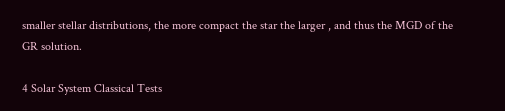smaller stellar distributions, the more compact the star the larger , and thus the MGD of the GR solution.

4 Solar System Classical Tests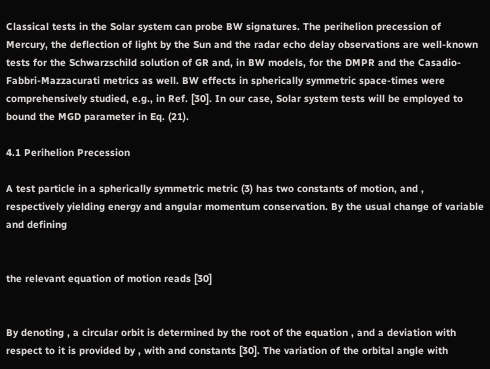Classical tests in the Solar system can probe BW signatures. The perihelion precession of Mercury, the deflection of light by the Sun and the radar echo delay observations are well-known tests for the Schwarzschild solution of GR and, in BW models, for the DMPR and the Casadio-Fabbri-Mazzacurati metrics as well. BW effects in spherically symmetric space-times were comprehensively studied, e.g., in Ref. [30]. In our case, Solar system tests will be employed to bound the MGD parameter in Eq. (21).

4.1 Perihelion Precession

A test particle in a spherically symmetric metric (3) has two constants of motion, and , respectively yielding energy and angular momentum conservation. By the usual change of variable and defining


the relevant equation of motion reads [30]


By denoting , a circular orbit is determined by the root of the equation , and a deviation with respect to it is provided by , with and constants [30]. The variation of the orbital angle with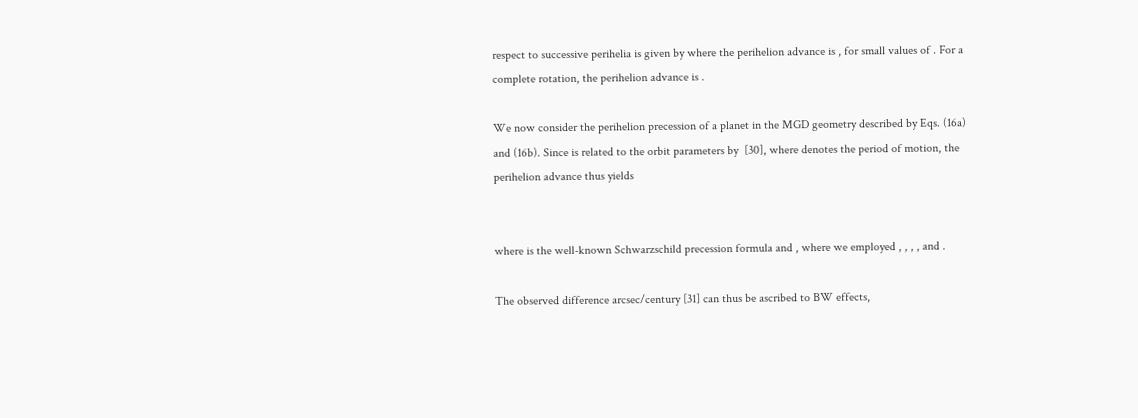respect to successive perihelia is given by where the perihelion advance is , for small values of . For a complete rotation, the perihelion advance is .

We now consider the perihelion precession of a planet in the MGD geometry described by Eqs. (16a) and (16b). Since is related to the orbit parameters by  [30], where denotes the period of motion, the perihelion advance thus yields


where is the well-known Schwarzschild precession formula and , where we employed , , , , and .

The observed difference arcsec/century [31] can thus be ascribed to BW effects,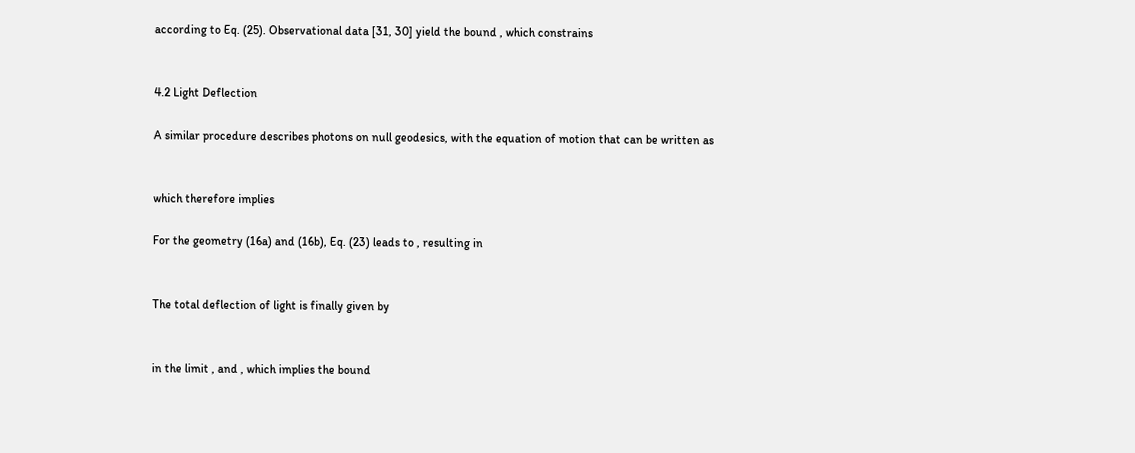according to Eq. (25). Observational data [31, 30] yield the bound , which constrains


4.2 Light Deflection

A similar procedure describes photons on null geodesics, with the equation of motion that can be written as


which therefore implies

For the geometry (16a) and (16b), Eq. (23) leads to , resulting in


The total deflection of light is finally given by


in the limit , and , which implies the bound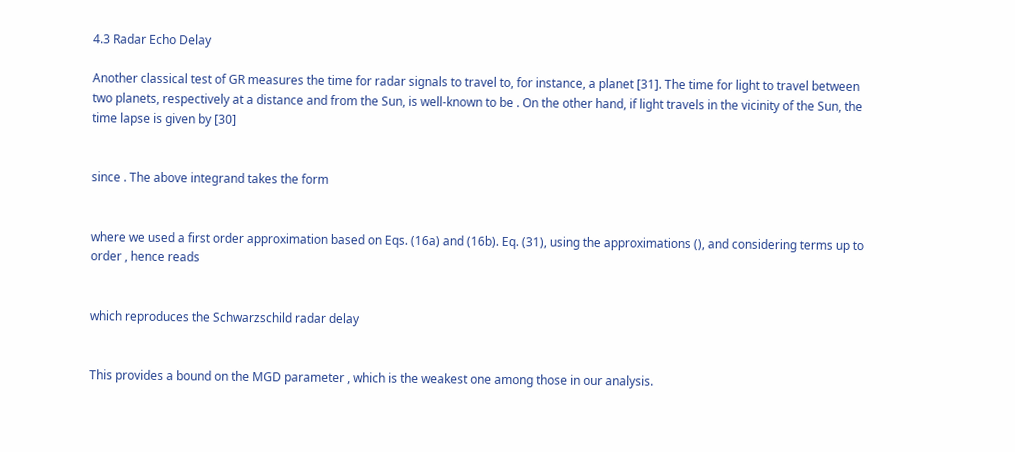4.3 Radar Echo Delay

Another classical test of GR measures the time for radar signals to travel to, for instance, a planet [31]. The time for light to travel between two planets, respectively at a distance and from the Sun, is well-known to be . On the other hand, if light travels in the vicinity of the Sun, the time lapse is given by [30]


since . The above integrand takes the form


where we used a first order approximation based on Eqs. (16a) and (16b). Eq. (31), using the approximations (), and considering terms up to order , hence reads


which reproduces the Schwarzschild radar delay


This provides a bound on the MGD parameter , which is the weakest one among those in our analysis.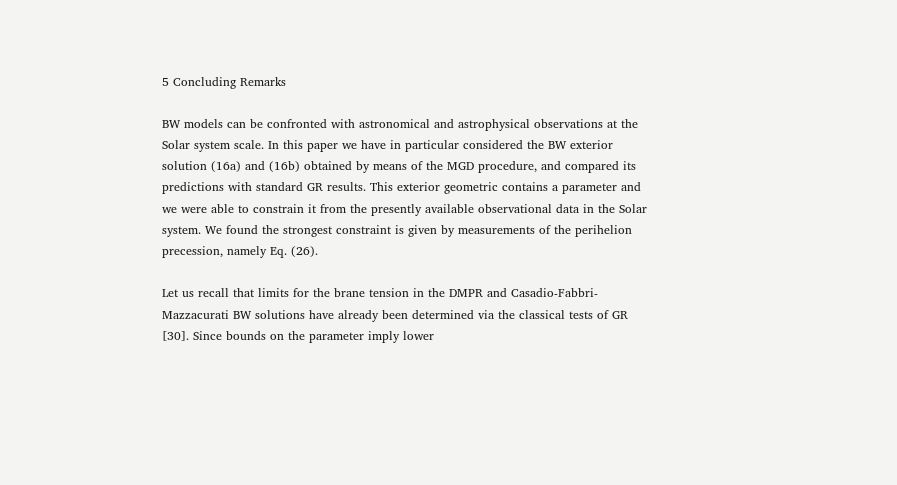5 Concluding Remarks

BW models can be confronted with astronomical and astrophysical observations at the Solar system scale. In this paper we have in particular considered the BW exterior solution (16a) and (16b) obtained by means of the MGD procedure, and compared its predictions with standard GR results. This exterior geometric contains a parameter and we were able to constrain it from the presently available observational data in the Solar system. We found the strongest constraint is given by measurements of the perihelion precession, namely Eq. (26).

Let us recall that limits for the brane tension in the DMPR and Casadio-Fabbri-Mazzacurati BW solutions have already been determined via the classical tests of GR [30]. Since bounds on the parameter imply lower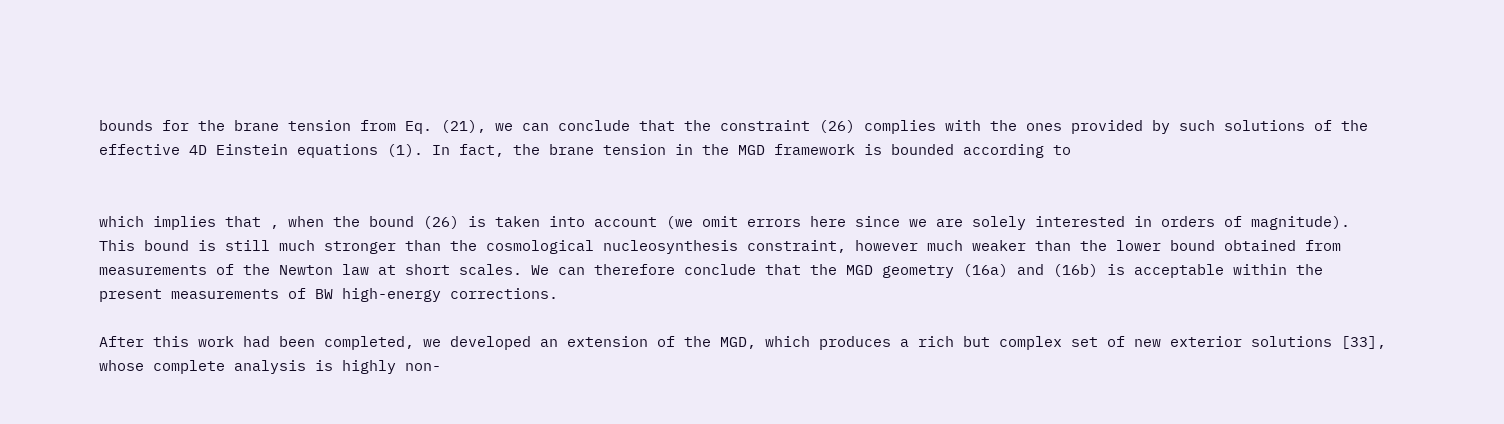bounds for the brane tension from Eq. (21), we can conclude that the constraint (26) complies with the ones provided by such solutions of the effective 4D Einstein equations (1). In fact, the brane tension in the MGD framework is bounded according to


which implies that , when the bound (26) is taken into account (we omit errors here since we are solely interested in orders of magnitude). This bound is still much stronger than the cosmological nucleosynthesis constraint, however much weaker than the lower bound obtained from measurements of the Newton law at short scales. We can therefore conclude that the MGD geometry (16a) and (16b) is acceptable within the present measurements of BW high-energy corrections.

After this work had been completed, we developed an extension of the MGD, which produces a rich but complex set of new exterior solutions [33], whose complete analysis is highly non-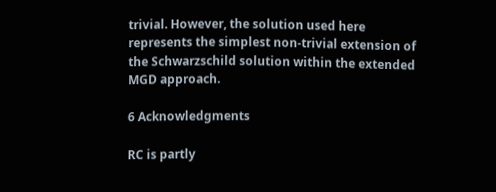trivial. However, the solution used here represents the simplest non-trivial extension of the Schwarzschild solution within the extended MGD approach.

6 Acknowledgments

RC is partly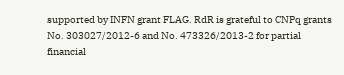supported by INFN grant FLAG. RdR is grateful to CNPq grants No. 303027/2012-6 and No. 473326/2013-2 for partial financial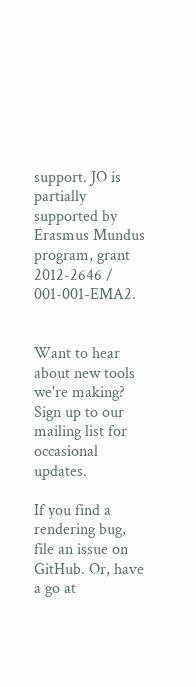support. JO is partially supported by Erasmus Mundus program, grant 2012-2646 / 001-001-EMA2.


Want to hear about new tools we're making? Sign up to our mailing list for occasional updates.

If you find a rendering bug, file an issue on GitHub. Or, have a go at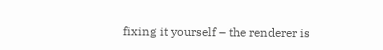fixing it yourself – the renderer is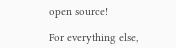open source!

For everything else,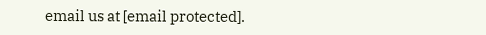email us at [email protected].